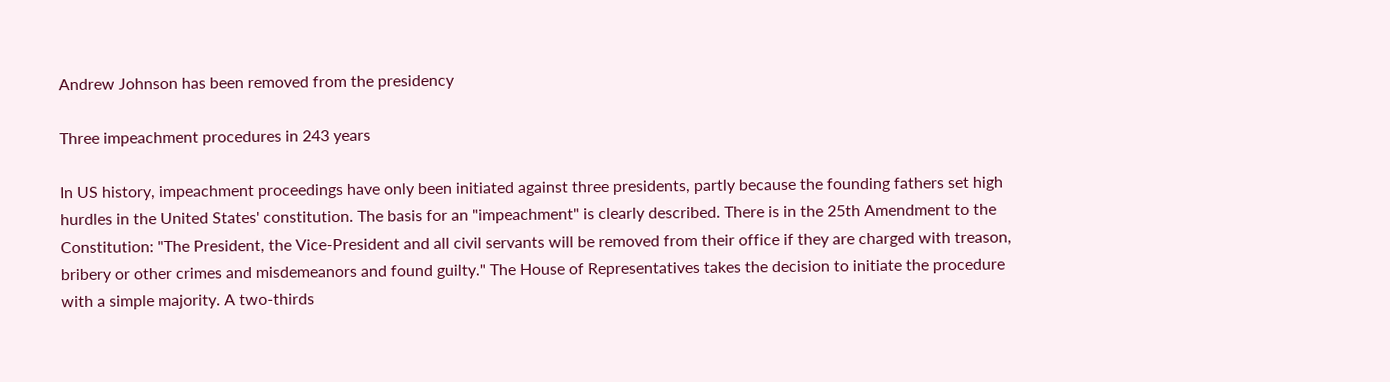Andrew Johnson has been removed from the presidency

Three impeachment procedures in 243 years

In US history, impeachment proceedings have only been initiated against three presidents, partly because the founding fathers set high hurdles in the United States' constitution. The basis for an "impeachment" is clearly described. There is in the 25th Amendment to the Constitution: "The President, the Vice-President and all civil servants will be removed from their office if they are charged with treason, bribery or other crimes and misdemeanors and found guilty." The House of Representatives takes the decision to initiate the procedure with a simple majority. A two-thirds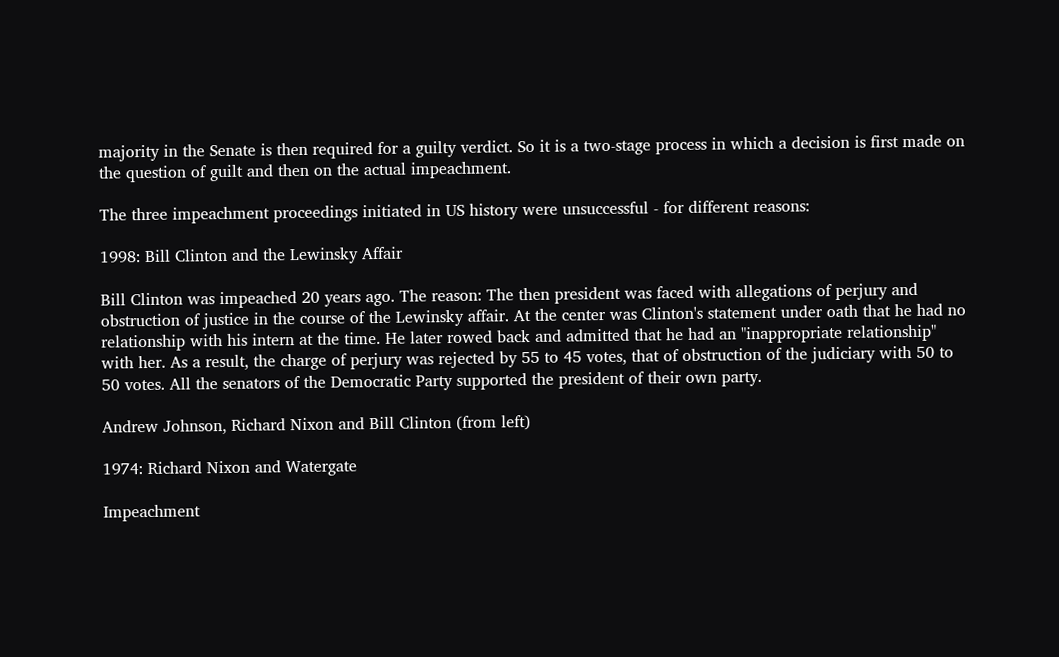majority in the Senate is then required for a guilty verdict. So it is a two-stage process in which a decision is first made on the question of guilt and then on the actual impeachment.

The three impeachment proceedings initiated in US history were unsuccessful - for different reasons:

1998: Bill Clinton and the Lewinsky Affair

Bill Clinton was impeached 20 years ago. The reason: The then president was faced with allegations of perjury and obstruction of justice in the course of the Lewinsky affair. At the center was Clinton's statement under oath that he had no relationship with his intern at the time. He later rowed back and admitted that he had an "inappropriate relationship" with her. As a result, the charge of perjury was rejected by 55 to 45 votes, that of obstruction of the judiciary with 50 to 50 votes. All the senators of the Democratic Party supported the president of their own party.

Andrew Johnson, Richard Nixon and Bill Clinton (from left)

1974: Richard Nixon and Watergate

Impeachment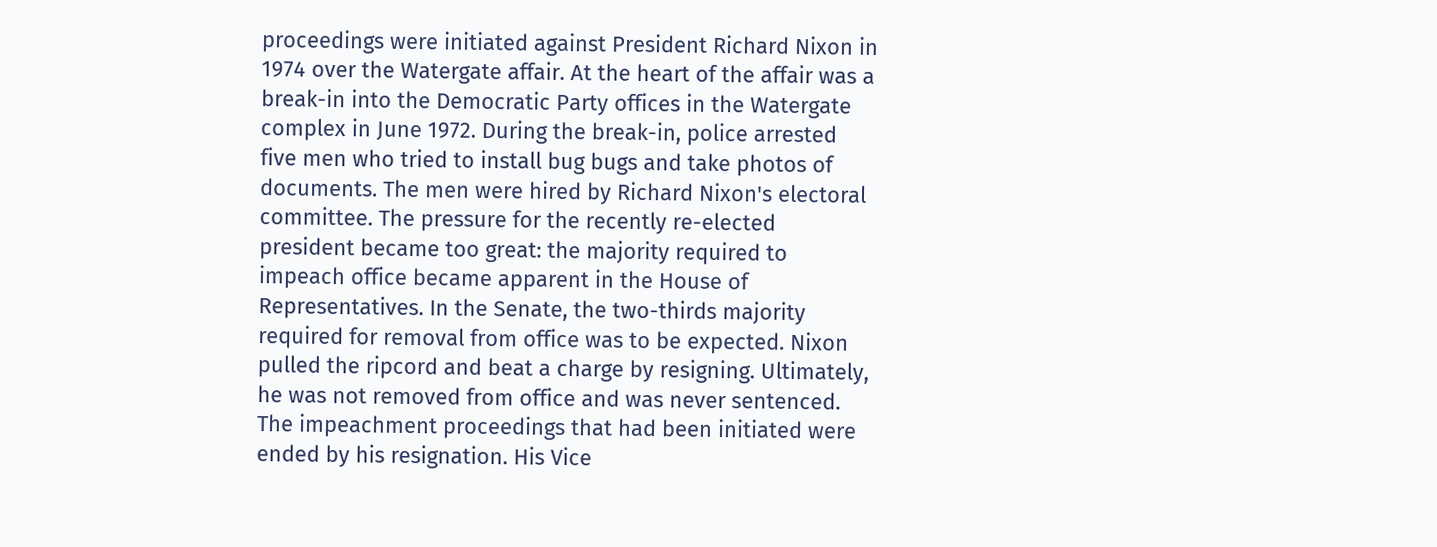proceedings were initiated against President Richard Nixon in 1974 over the Watergate affair. At the heart of the affair was a break-in into the Democratic Party offices in the Watergate complex in June 1972. During the break-in, police arrested five men who tried to install bug bugs and take photos of documents. The men were hired by Richard Nixon's electoral committee. The pressure for the recently re-elected president became too great: the majority required to impeach office became apparent in the House of Representatives. In the Senate, the two-thirds majority required for removal from office was to be expected. Nixon pulled the ripcord and beat a charge by resigning. Ultimately, he was not removed from office and was never sentenced. The impeachment proceedings that had been initiated were ended by his resignation. His Vice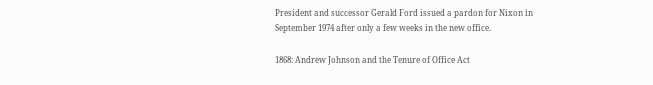President and successor Gerald Ford issued a pardon for Nixon in September 1974 after only a few weeks in the new office.

1868: Andrew Johnson and the Tenure of Office Act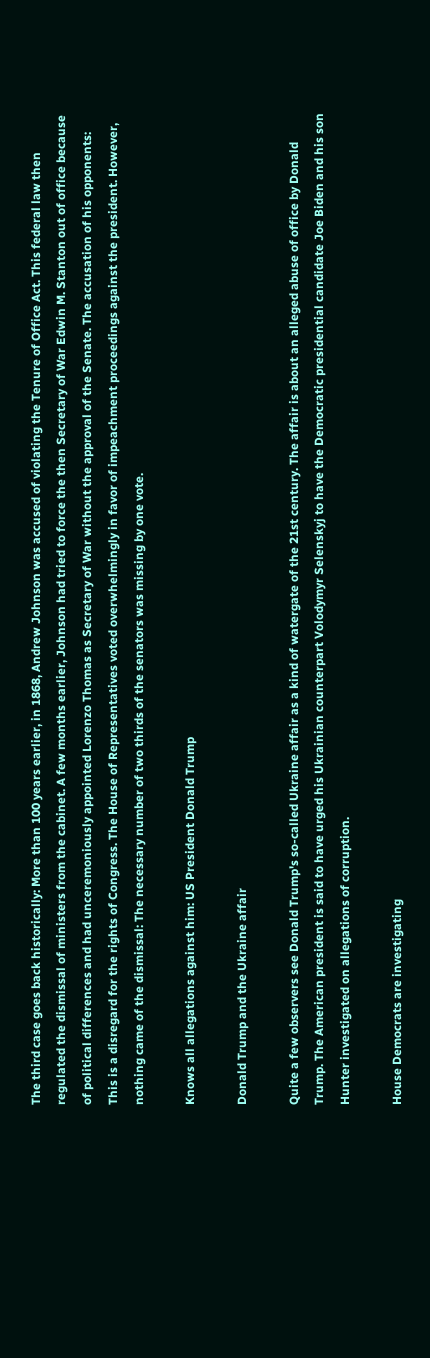The third case goes back historically: More than 100 years earlier, in 1868, Andrew Johnson was accused of violating the Tenure of Office Act. This federal law then regulated the dismissal of ministers from the cabinet. A few months earlier, Johnson had tried to force the then Secretary of War Edwin M. Stanton out of office because of political differences and had unceremoniously appointed Lorenzo Thomas as Secretary of War without the approval of the Senate. The accusation of his opponents: This is a disregard for the rights of Congress. The House of Representatives voted overwhelmingly in favor of impeachment proceedings against the president. However, nothing came of the dismissal: The necessary number of two thirds of the senators was missing by one vote.

Knows all allegations against him: US President Donald Trump

Donald Trump and the Ukraine affair

Quite a few observers see Donald Trump's so-called Ukraine affair as a kind of watergate of the 21st century. The affair is about an alleged abuse of office by Donald Trump. The American president is said to have urged his Ukrainian counterpart Volodymyr Selenskyj to have the Democratic presidential candidate Joe Biden and his son Hunter investigated on allegations of corruption.

House Democrats are investigating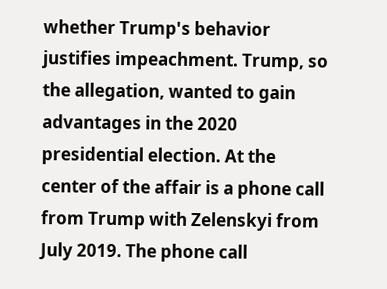whether Trump's behavior justifies impeachment. Trump, so the allegation, wanted to gain advantages in the 2020 presidential election. At the center of the affair is a phone call from Trump with Zelenskyi from July 2019. The phone call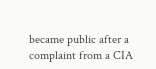became public after a complaint from a CIA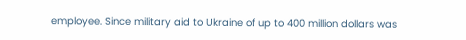employee. Since military aid to Ukraine of up to 400 million dollars was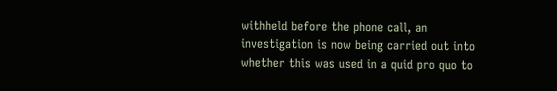withheld before the phone call, an investigation is now being carried out into whether this was used in a quid pro quo to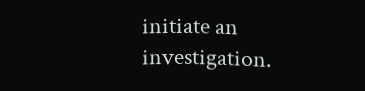initiate an investigation.